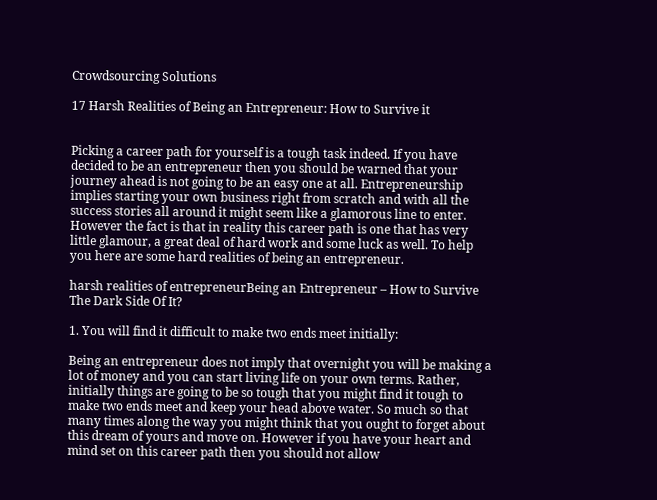Crowdsourcing Solutions

17 Harsh Realities of Being an Entrepreneur: How to Survive it


Picking a career path for yourself is a tough task indeed. If you have decided to be an entrepreneur then you should be warned that your journey ahead is not going to be an easy one at all. Entrepreneurship implies starting your own business right from scratch and with all the success stories all around it might seem like a glamorous line to enter. However the fact is that in reality this career path is one that has very little glamour, a great deal of hard work and some luck as well. To help you here are some hard realities of being an entrepreneur.

harsh realities of entrepreneurBeing an Entrepreneur – How to Survive The Dark Side Of It?

1. You will find it difficult to make two ends meet initially:

Being an entrepreneur does not imply that overnight you will be making a lot of money and you can start living life on your own terms. Rather, initially things are going to be so tough that you might find it tough to make two ends meet and keep your head above water. So much so that many times along the way you might think that you ought to forget about this dream of yours and move on. However if you have your heart and mind set on this career path then you should not allow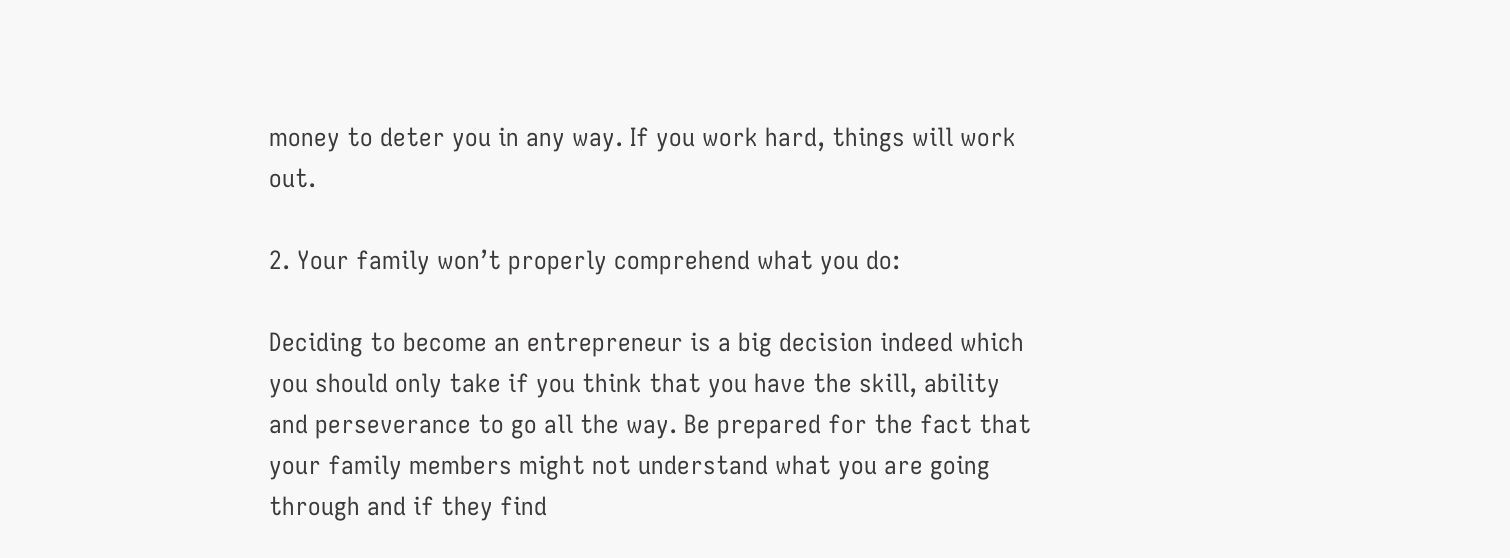money to deter you in any way. If you work hard, things will work out.

2. Your family won’t properly comprehend what you do:

Deciding to become an entrepreneur is a big decision indeed which you should only take if you think that you have the skill, ability and perseverance to go all the way. Be prepared for the fact that your family members might not understand what you are going through and if they find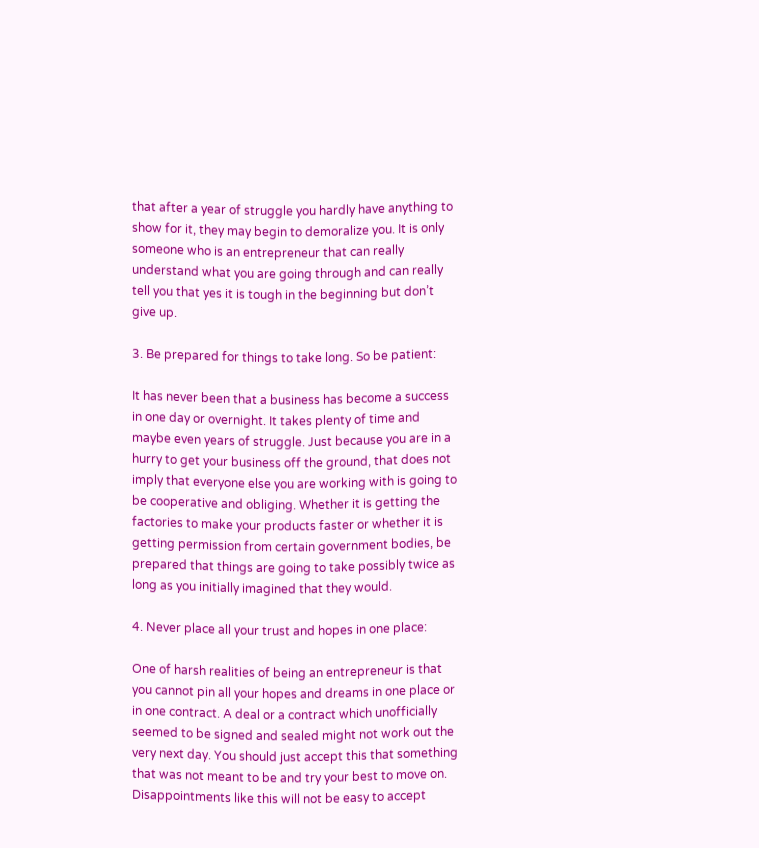that after a year of struggle you hardly have anything to show for it, they may begin to demoralize you. It is only someone who is an entrepreneur that can really understand what you are going through and can really tell you that yes it is tough in the beginning but don’t give up.

3. Be prepared for things to take long. So be patient:

It has never been that a business has become a success in one day or overnight. It takes plenty of time and maybe even years of struggle. Just because you are in a hurry to get your business off the ground, that does not imply that everyone else you are working with is going to be cooperative and obliging. Whether it is getting the factories to make your products faster or whether it is getting permission from certain government bodies, be prepared that things are going to take possibly twice as long as you initially imagined that they would.

4. Never place all your trust and hopes in one place:

One of harsh realities of being an entrepreneur is that you cannot pin all your hopes and dreams in one place or in one contract. A deal or a contract which unofficially seemed to be signed and sealed might not work out the very next day. You should just accept this that something that was not meant to be and try your best to move on. Disappointments like this will not be easy to accept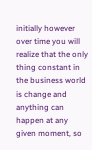initially however over time you will realize that the only thing constant in the business world is change and anything can happen at any given moment, so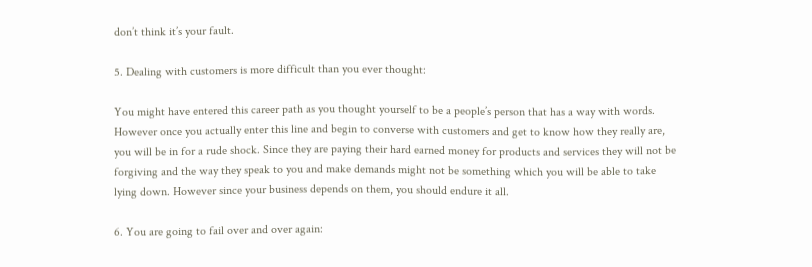don’t think it’s your fault.

5. Dealing with customers is more difficult than you ever thought:

You might have entered this career path as you thought yourself to be a people’s person that has a way with words. However once you actually enter this line and begin to converse with customers and get to know how they really are, you will be in for a rude shock. Since they are paying their hard earned money for products and services they will not be forgiving and the way they speak to you and make demands might not be something which you will be able to take lying down. However since your business depends on them, you should endure it all.

6. You are going to fail over and over again: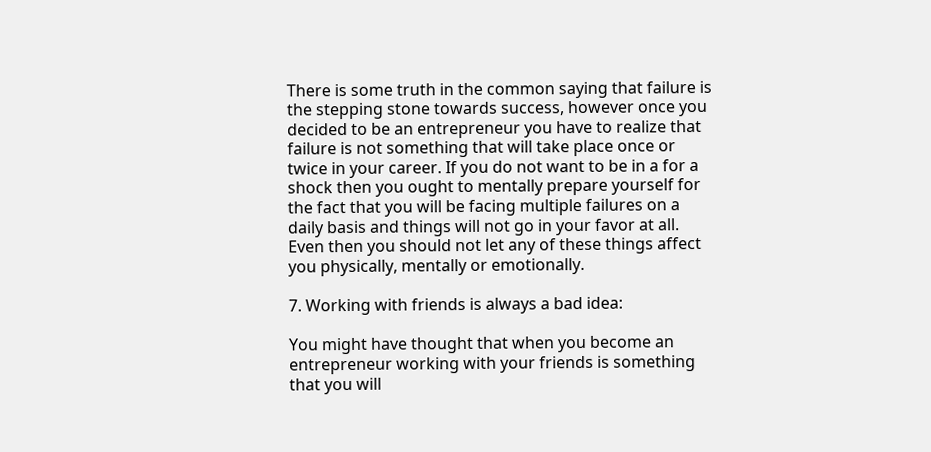There is some truth in the common saying that failure is the stepping stone towards success, however once you decided to be an entrepreneur you have to realize that failure is not something that will take place once or twice in your career. If you do not want to be in a for a shock then you ought to mentally prepare yourself for the fact that you will be facing multiple failures on a daily basis and things will not go in your favor at all. Even then you should not let any of these things affect you physically, mentally or emotionally.

7. Working with friends is always a bad idea:

You might have thought that when you become an entrepreneur working with your friends is something that you will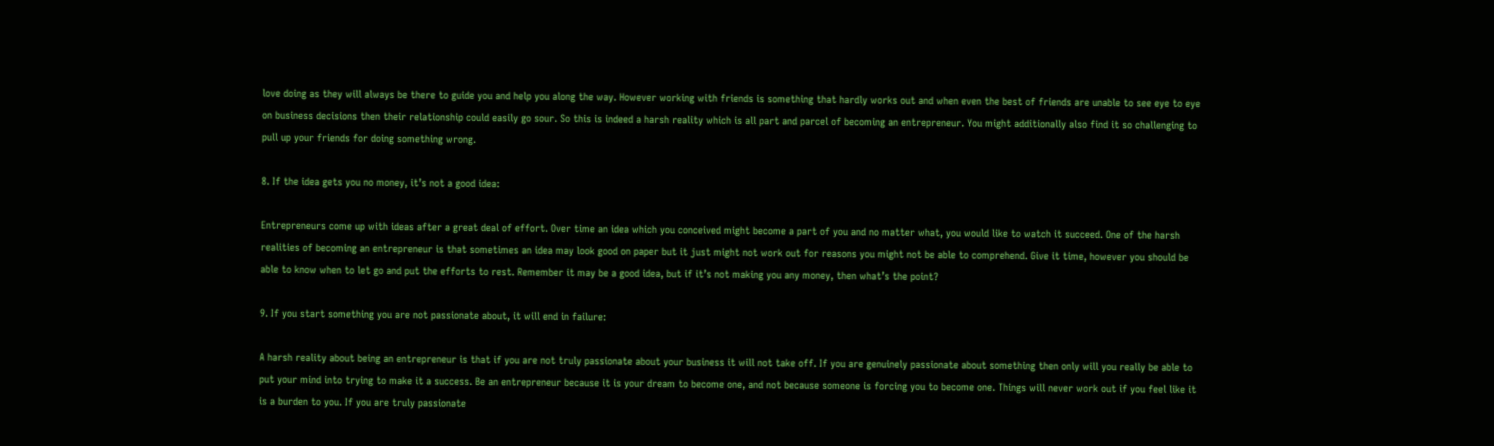love doing as they will always be there to guide you and help you along the way. However working with friends is something that hardly works out and when even the best of friends are unable to see eye to eye on business decisions then their relationship could easily go sour. So this is indeed a harsh reality which is all part and parcel of becoming an entrepreneur. You might additionally also find it so challenging to pull up your friends for doing something wrong.

8. If the idea gets you no money, it’s not a good idea:

Entrepreneurs come up with ideas after a great deal of effort. Over time an idea which you conceived might become a part of you and no matter what, you would like to watch it succeed. One of the harsh realities of becoming an entrepreneur is that sometimes an idea may look good on paper but it just might not work out for reasons you might not be able to comprehend. Give it time, however you should be able to know when to let go and put the efforts to rest. Remember it may be a good idea, but if it’s not making you any money, then what’s the point?

9. If you start something you are not passionate about, it will end in failure:

A harsh reality about being an entrepreneur is that if you are not truly passionate about your business it will not take off. If you are genuinely passionate about something then only will you really be able to put your mind into trying to make it a success. Be an entrepreneur because it is your dream to become one, and not because someone is forcing you to become one. Things will never work out if you feel like it is a burden to you. If you are truly passionate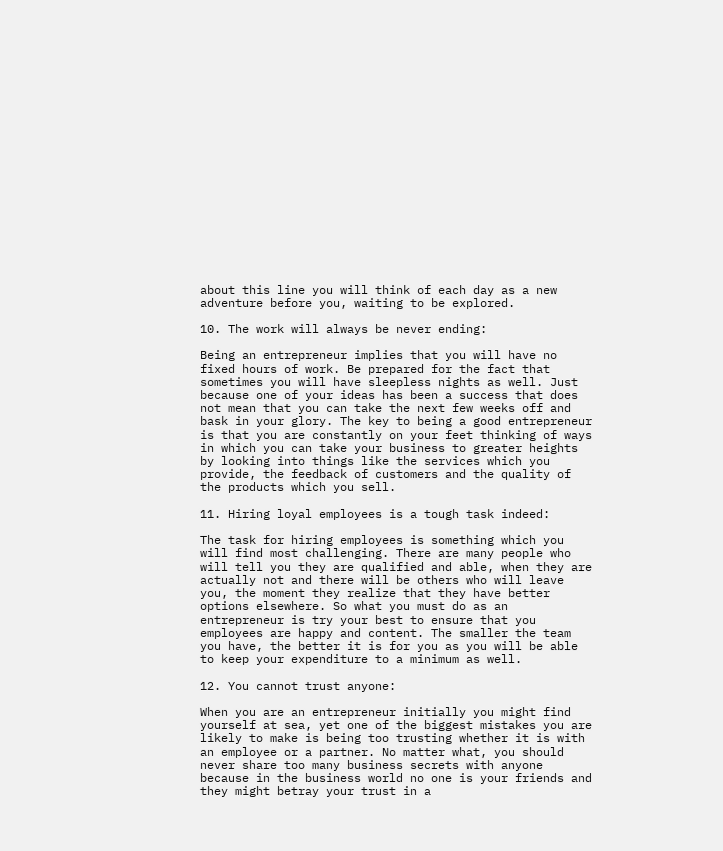about this line you will think of each day as a new adventure before you, waiting to be explored.

10. The work will always be never ending:

Being an entrepreneur implies that you will have no fixed hours of work. Be prepared for the fact that sometimes you will have sleepless nights as well. Just because one of your ideas has been a success that does not mean that you can take the next few weeks off and bask in your glory. The key to being a good entrepreneur is that you are constantly on your feet thinking of ways in which you can take your business to greater heights by looking into things like the services which you provide, the feedback of customers and the quality of the products which you sell.

11. Hiring loyal employees is a tough task indeed:

The task for hiring employees is something which you will find most challenging. There are many people who will tell you they are qualified and able, when they are actually not and there will be others who will leave you, the moment they realize that they have better options elsewhere. So what you must do as an entrepreneur is try your best to ensure that you employees are happy and content. The smaller the team you have, the better it is for you as you will be able to keep your expenditure to a minimum as well.

12. You cannot trust anyone:

When you are an entrepreneur initially you might find yourself at sea, yet one of the biggest mistakes you are likely to make is being too trusting whether it is with an employee or a partner. No matter what, you should never share too many business secrets with anyone because in the business world no one is your friends and they might betray your trust in a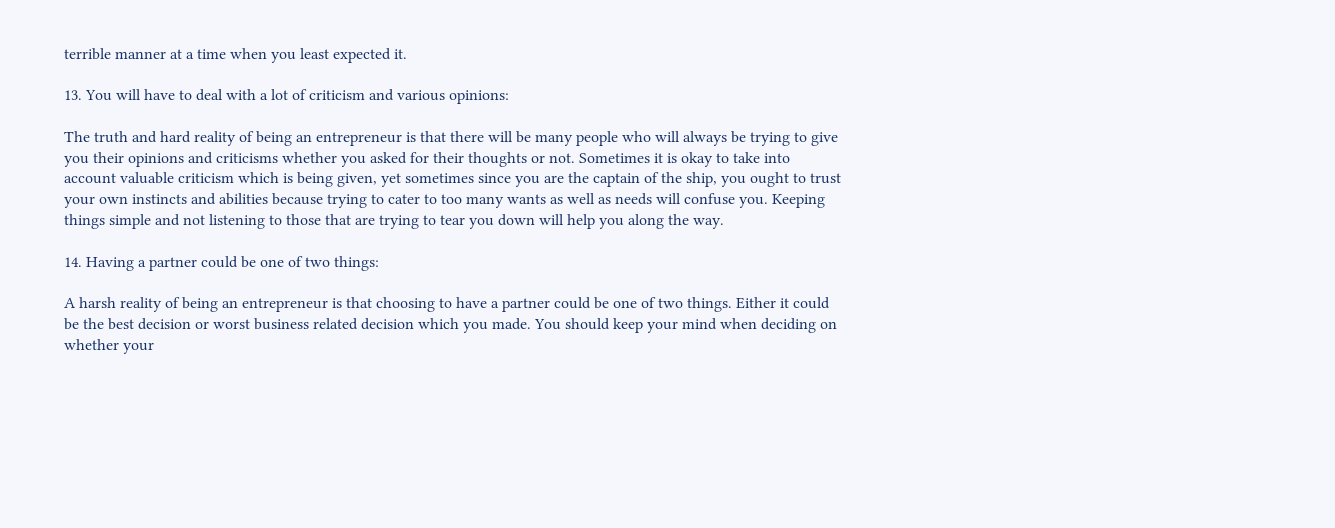terrible manner at a time when you least expected it.

13. You will have to deal with a lot of criticism and various opinions:

The truth and hard reality of being an entrepreneur is that there will be many people who will always be trying to give you their opinions and criticisms whether you asked for their thoughts or not. Sometimes it is okay to take into account valuable criticism which is being given, yet sometimes since you are the captain of the ship, you ought to trust your own instincts and abilities because trying to cater to too many wants as well as needs will confuse you. Keeping things simple and not listening to those that are trying to tear you down will help you along the way.

14. Having a partner could be one of two things:

A harsh reality of being an entrepreneur is that choosing to have a partner could be one of two things. Either it could be the best decision or worst business related decision which you made. You should keep your mind when deciding on whether your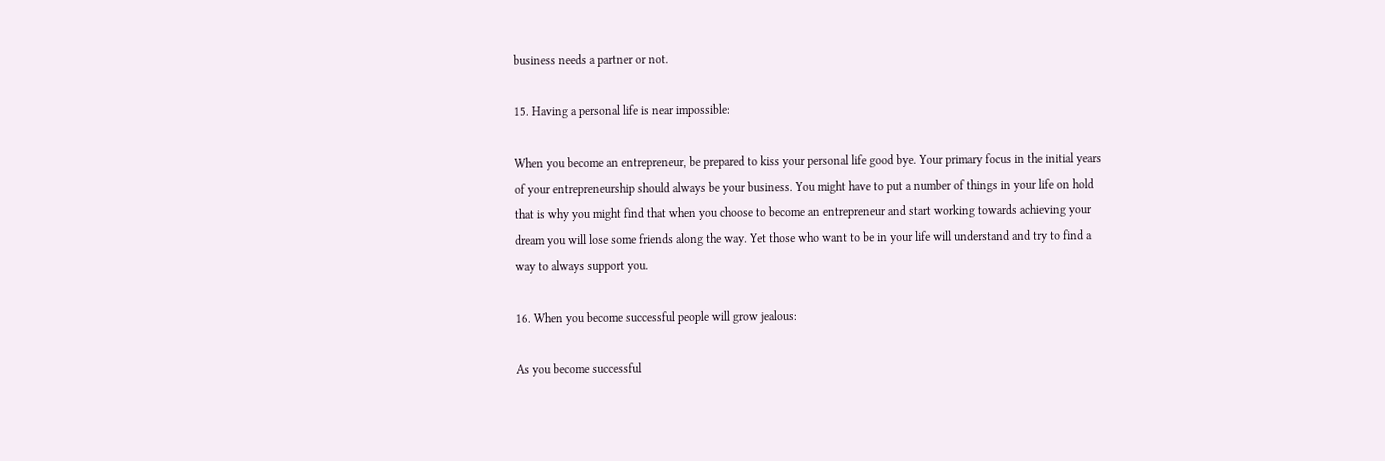business needs a partner or not.

15. Having a personal life is near impossible:

When you become an entrepreneur, be prepared to kiss your personal life good bye. Your primary focus in the initial years of your entrepreneurship should always be your business. You might have to put a number of things in your life on hold that is why you might find that when you choose to become an entrepreneur and start working towards achieving your dream you will lose some friends along the way. Yet those who want to be in your life will understand and try to find a way to always support you.

16. When you become successful people will grow jealous:

As you become successful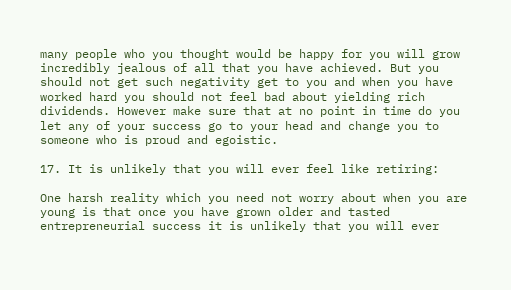many people who you thought would be happy for you will grow incredibly jealous of all that you have achieved. But you should not get such negativity get to you and when you have worked hard you should not feel bad about yielding rich dividends. However make sure that at no point in time do you let any of your success go to your head and change you to someone who is proud and egoistic.

17. It is unlikely that you will ever feel like retiring:

One harsh reality which you need not worry about when you are young is that once you have grown older and tasted entrepreneurial success it is unlikely that you will ever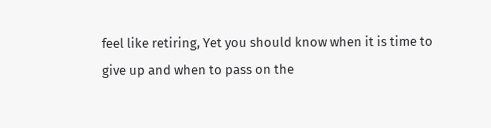feel like retiring, Yet you should know when it is time to give up and when to pass on the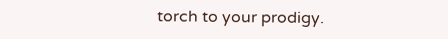torch to your prodigy.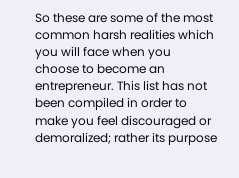So these are some of the most common harsh realities which you will face when you choose to become an entrepreneur. This list has not been compiled in order to make you feel discouraged or demoralized; rather its purpose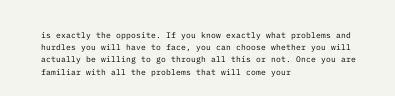is exactly the opposite. If you know exactly what problems and hurdles you will have to face, you can choose whether you will actually be willing to go through all this or not. Once you are familiar with all the problems that will come your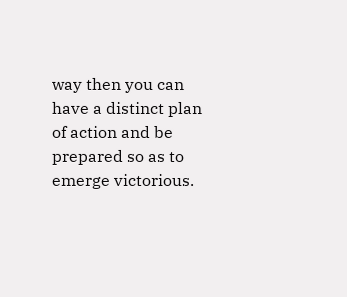way then you can have a distinct plan of action and be prepared so as to emerge victorious.